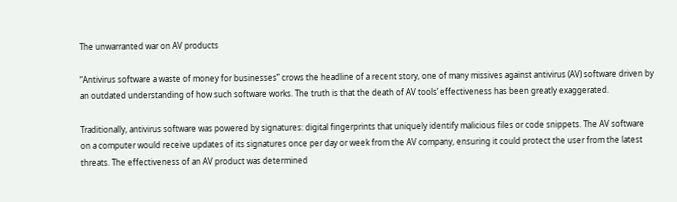The unwarranted war on AV products

“Antivirus software a waste of money for businesses” crows the headline of a recent story, one of many missives against antivirus (AV) software driven by an outdated understanding of how such software works. The truth is that the death of AV tools’ effectiveness has been greatly exaggerated.

Traditionally, antivirus software was powered by signatures: digital fingerprints that uniquely identify malicious files or code snippets. The AV software on a computer would receive updates of its signatures once per day or week from the AV company, ensuring it could protect the user from the latest threats. The effectiveness of an AV product was determined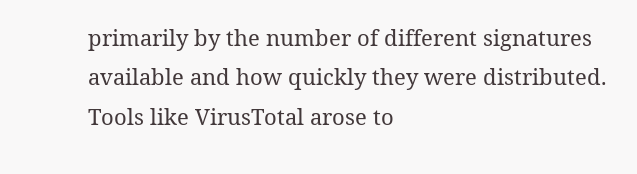primarily by the number of different signatures available and how quickly they were distributed. Tools like VirusTotal arose to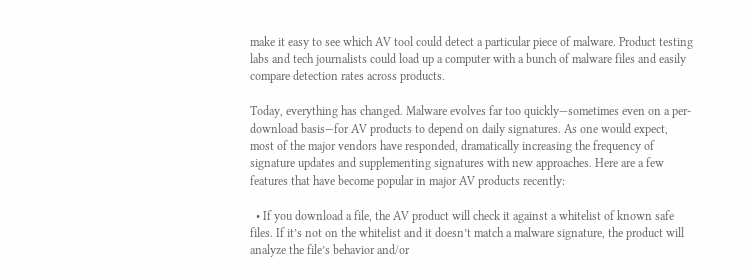make it easy to see which AV tool could detect a particular piece of malware. Product testing labs and tech journalists could load up a computer with a bunch of malware files and easily compare detection rates across products.

Today, everything has changed. Malware evolves far too quickly—sometimes even on a per-download basis—for AV products to depend on daily signatures. As one would expect, most of the major vendors have responded, dramatically increasing the frequency of signature updates and supplementing signatures with new approaches. Here are a few features that have become popular in major AV products recently:

  • If you download a file, the AV product will check it against a whitelist of known safe files. If it’s not on the whitelist and it doesn’t match a malware signature, the product will analyze the file’s behavior and/or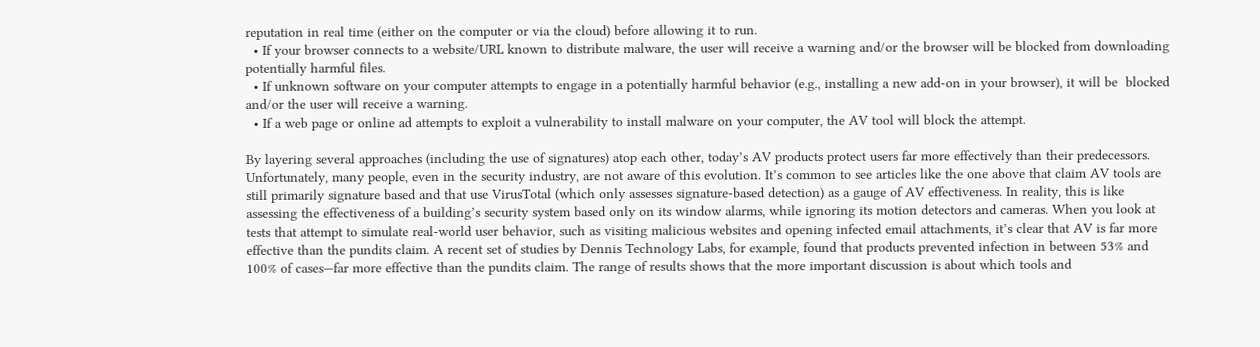reputation in real time (either on the computer or via the cloud) before allowing it to run.
  • If your browser connects to a website/URL known to distribute malware, the user will receive a warning and/or the browser will be blocked from downloading potentially harmful files.
  • If unknown software on your computer attempts to engage in a potentially harmful behavior (e.g., installing a new add-on in your browser), it will be  blocked and/or the user will receive a warning.
  • If a web page or online ad attempts to exploit a vulnerability to install malware on your computer, the AV tool will block the attempt.

By layering several approaches (including the use of signatures) atop each other, today’s AV products protect users far more effectively than their predecessors. Unfortunately, many people, even in the security industry, are not aware of this evolution. It’s common to see articles like the one above that claim AV tools are still primarily signature based and that use VirusTotal (which only assesses signature-based detection) as a gauge of AV effectiveness. In reality, this is like assessing the effectiveness of a building’s security system based only on its window alarms, while ignoring its motion detectors and cameras. When you look at tests that attempt to simulate real-world user behavior, such as visiting malicious websites and opening infected email attachments, it’s clear that AV is far more effective than the pundits claim. A recent set of studies by Dennis Technology Labs, for example, found that products prevented infection in between 53% and 100% of cases—far more effective than the pundits claim. The range of results shows that the more important discussion is about which tools and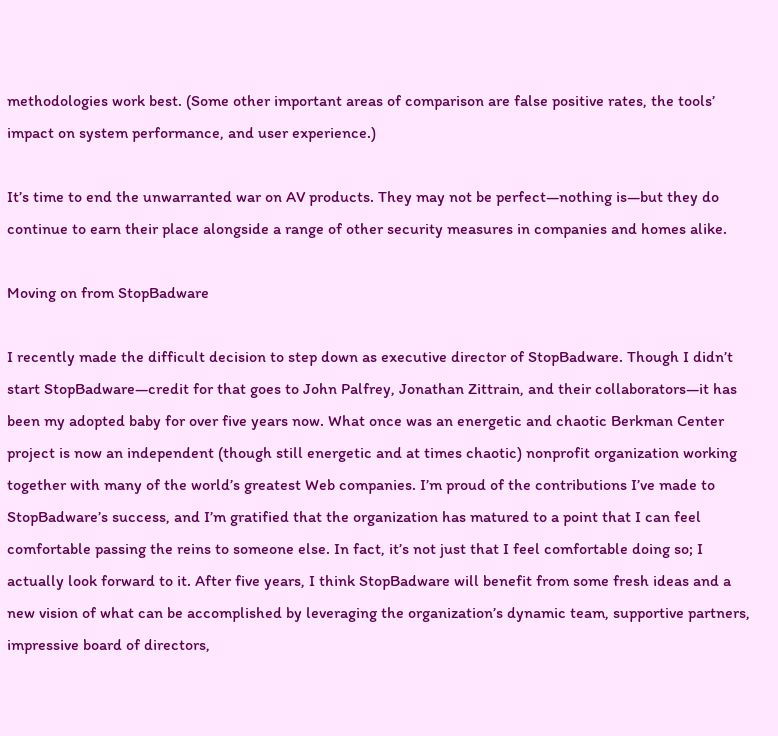methodologies work best. (Some other important areas of comparison are false positive rates, the tools’ impact on system performance, and user experience.)

It’s time to end the unwarranted war on AV products. They may not be perfect—nothing is—but they do continue to earn their place alongside a range of other security measures in companies and homes alike.

Moving on from StopBadware

I recently made the difficult decision to step down as executive director of StopBadware. Though I didn’t start StopBadware—credit for that goes to John Palfrey, Jonathan Zittrain, and their collaborators—it has been my adopted baby for over five years now. What once was an energetic and chaotic Berkman Center project is now an independent (though still energetic and at times chaotic) nonprofit organization working together with many of the world’s greatest Web companies. I’m proud of the contributions I’ve made to StopBadware’s success, and I’m gratified that the organization has matured to a point that I can feel comfortable passing the reins to someone else. In fact, it’s not just that I feel comfortable doing so; I actually look forward to it. After five years, I think StopBadware will benefit from some fresh ideas and a new vision of what can be accomplished by leveraging the organization’s dynamic team, supportive partners, impressive board of directors,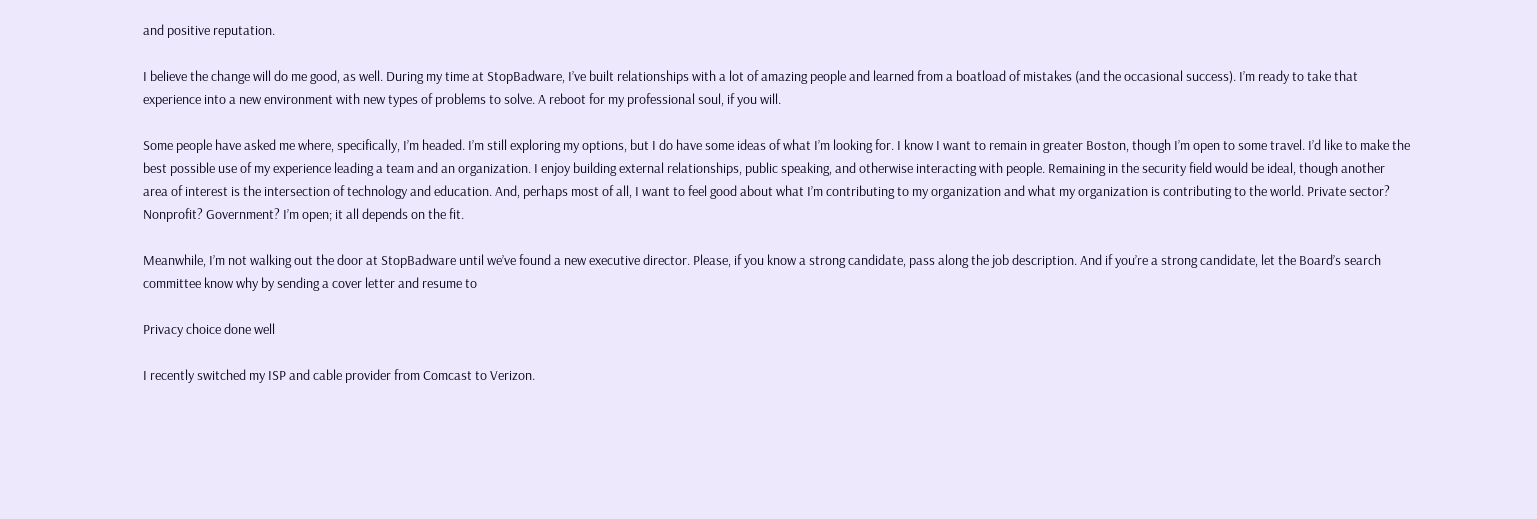and positive reputation.

I believe the change will do me good, as well. During my time at StopBadware, I’ve built relationships with a lot of amazing people and learned from a boatload of mistakes (and the occasional success). I’m ready to take that experience into a new environment with new types of problems to solve. A reboot for my professional soul, if you will.

Some people have asked me where, specifically, I’m headed. I’m still exploring my options, but I do have some ideas of what I’m looking for. I know I want to remain in greater Boston, though I’m open to some travel. I’d like to make the best possible use of my experience leading a team and an organization. I enjoy building external relationships, public speaking, and otherwise interacting with people. Remaining in the security field would be ideal, though another area of interest is the intersection of technology and education. And, perhaps most of all, I want to feel good about what I’m contributing to my organization and what my organization is contributing to the world. Private sector? Nonprofit? Government? I’m open; it all depends on the fit.

Meanwhile, I’m not walking out the door at StopBadware until we’ve found a new executive director. Please, if you know a strong candidate, pass along the job description. And if you’re a strong candidate, let the Board’s search committee know why by sending a cover letter and resume to

Privacy choice done well

I recently switched my ISP and cable provider from Comcast to Verizon.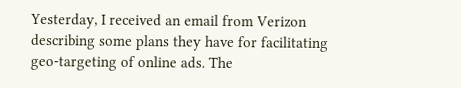Yesterday, I received an email from Verizon describing some plans they have for facilitating geo-targeting of online ads. The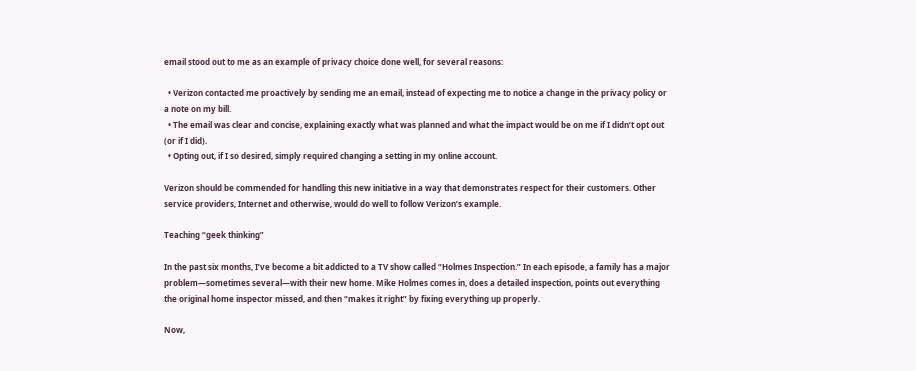email stood out to me as an example of privacy choice done well, for several reasons:

  • Verizon contacted me proactively by sending me an email, instead of expecting me to notice a change in the privacy policy or a note on my bill.
  • The email was clear and concise, explaining exactly what was planned and what the impact would be on me if I didn’t opt out (or if I did).
  • Opting out, if I so desired, simply required changing a setting in my online account.

Verizon should be commended for handling this new initiative in a way that demonstrates respect for their customers. Other service providers, Internet and otherwise, would do well to follow Verizon’s example.

Teaching “geek thinking”

In the past six months, I’ve become a bit addicted to a TV show called “Holmes Inspection.” In each episode, a family has a major problem—sometimes several—with their new home. Mike Holmes comes in, does a detailed inspection, points out everything the original home inspector missed, and then “makes it right” by fixing everything up properly.

Now,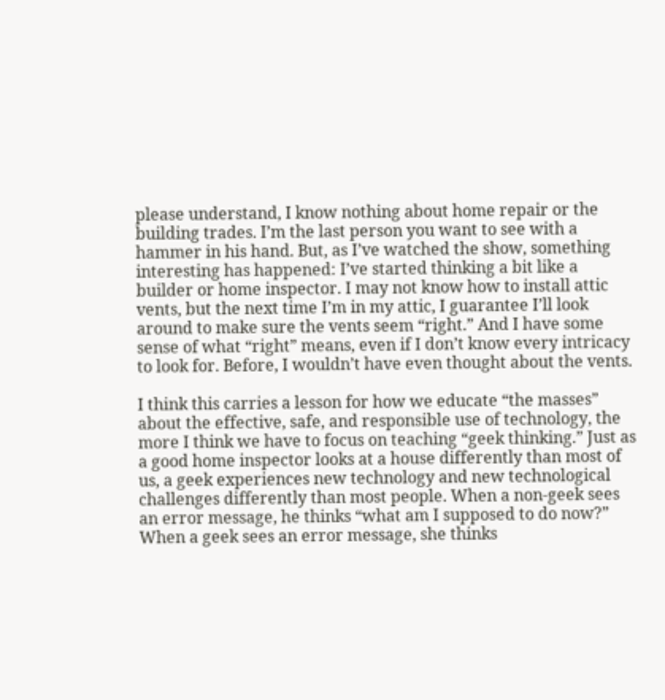please understand, I know nothing about home repair or the building trades. I’m the last person you want to see with a hammer in his hand. But, as I’ve watched the show, something interesting has happened: I’ve started thinking a bit like a builder or home inspector. I may not know how to install attic vents, but the next time I’m in my attic, I guarantee I’ll look around to make sure the vents seem “right.” And I have some sense of what “right” means, even if I don’t know every intricacy to look for. Before, I wouldn’t have even thought about the vents.

I think this carries a lesson for how we educate “the masses” about the effective, safe, and responsible use of technology, the more I think we have to focus on teaching “geek thinking.” Just as a good home inspector looks at a house differently than most of us, a geek experiences new technology and new technological challenges differently than most people. When a non-geek sees an error message, he thinks “what am I supposed to do now?” When a geek sees an error message, she thinks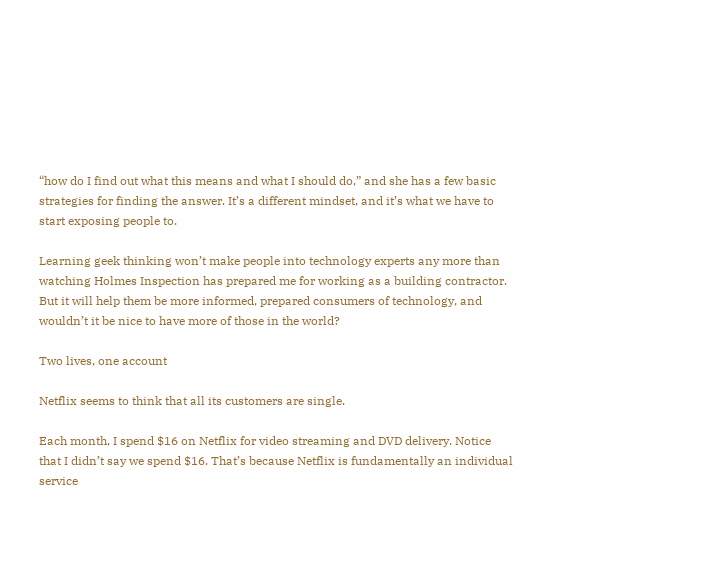“how do I find out what this means and what I should do,” and she has a few basic strategies for finding the answer. It’s a different mindset, and it’s what we have to start exposing people to.

Learning geek thinking won’t make people into technology experts any more than watching Holmes Inspection has prepared me for working as a building contractor. But it will help them be more informed, prepared consumers of technology, and wouldn’t it be nice to have more of those in the world?

Two lives, one account

Netflix seems to think that all its customers are single.

Each month, I spend $16 on Netflix for video streaming and DVD delivery. Notice that I didn’t say we spend $16. That’s because Netflix is fundamentally an individual service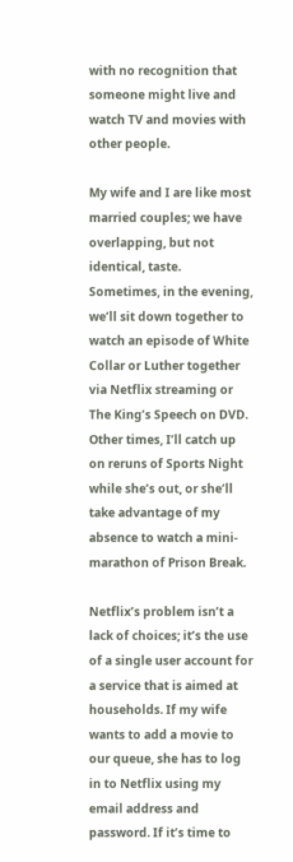with no recognition that someone might live and watch TV and movies with other people.

My wife and I are like most married couples; we have overlapping, but not identical, taste. Sometimes, in the evening, we’ll sit down together to watch an episode of White Collar or Luther together via Netflix streaming or The King’s Speech on DVD. Other times, I’ll catch up on reruns of Sports Night while she’s out, or she’ll take advantage of my absence to watch a mini-marathon of Prison Break.

Netflix’s problem isn’t a lack of choices; it’s the use of a single user account for a service that is aimed at households. If my wife wants to add a movie to our queue, she has to log in to Netflix using my email address and password. If it’s time to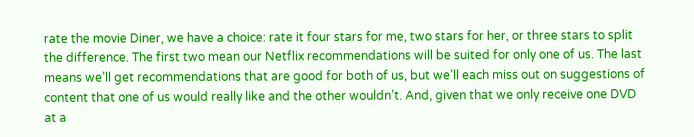rate the movie Diner, we have a choice: rate it four stars for me, two stars for her, or three stars to split the difference. The first two mean our Netflix recommendations will be suited for only one of us. The last means we’ll get recommendations that are good for both of us, but we’ll each miss out on suggestions of content that one of us would really like and the other wouldn’t. And, given that we only receive one DVD at a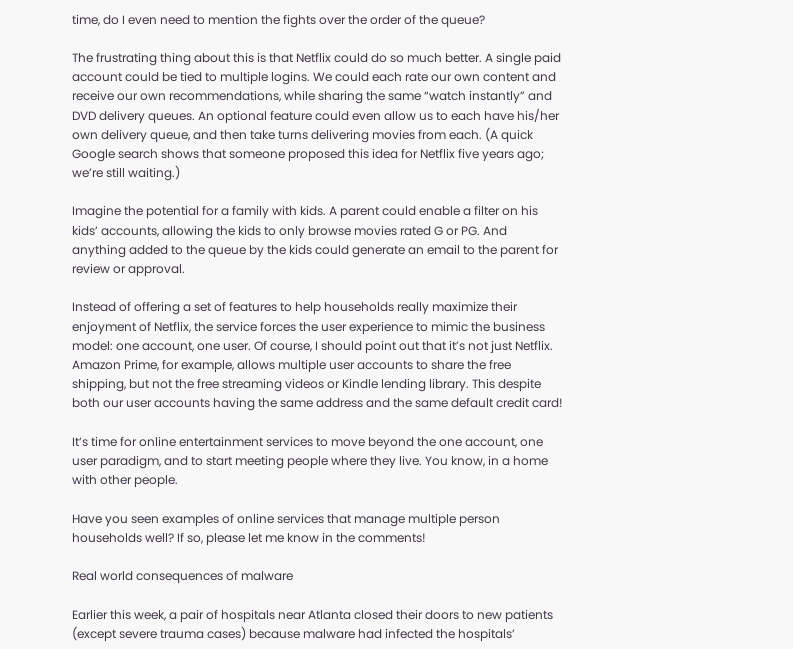time, do I even need to mention the fights over the order of the queue?

The frustrating thing about this is that Netflix could do so much better. A single paid account could be tied to multiple logins. We could each rate our own content and receive our own recommendations, while sharing the same “watch instantly” and DVD delivery queues. An optional feature could even allow us to each have his/her own delivery queue, and then take turns delivering movies from each. (A quick Google search shows that someone proposed this idea for Netflix five years ago; we’re still waiting.)

Imagine the potential for a family with kids. A parent could enable a filter on his kids’ accounts, allowing the kids to only browse movies rated G or PG. And anything added to the queue by the kids could generate an email to the parent for review or approval.

Instead of offering a set of features to help households really maximize their enjoyment of Netflix, the service forces the user experience to mimic the business model: one account, one user. Of course, I should point out that it’s not just Netflix. Amazon Prime, for example, allows multiple user accounts to share the free shipping, but not the free streaming videos or Kindle lending library. This despite both our user accounts having the same address and the same default credit card!

It’s time for online entertainment services to move beyond the one account, one user paradigm, and to start meeting people where they live. You know, in a home with other people.

Have you seen examples of online services that manage multiple person households well? If so, please let me know in the comments!

Real world consequences of malware

Earlier this week, a pair of hospitals near Atlanta closed their doors to new patients (except severe trauma cases) because malware had infected the hospitals’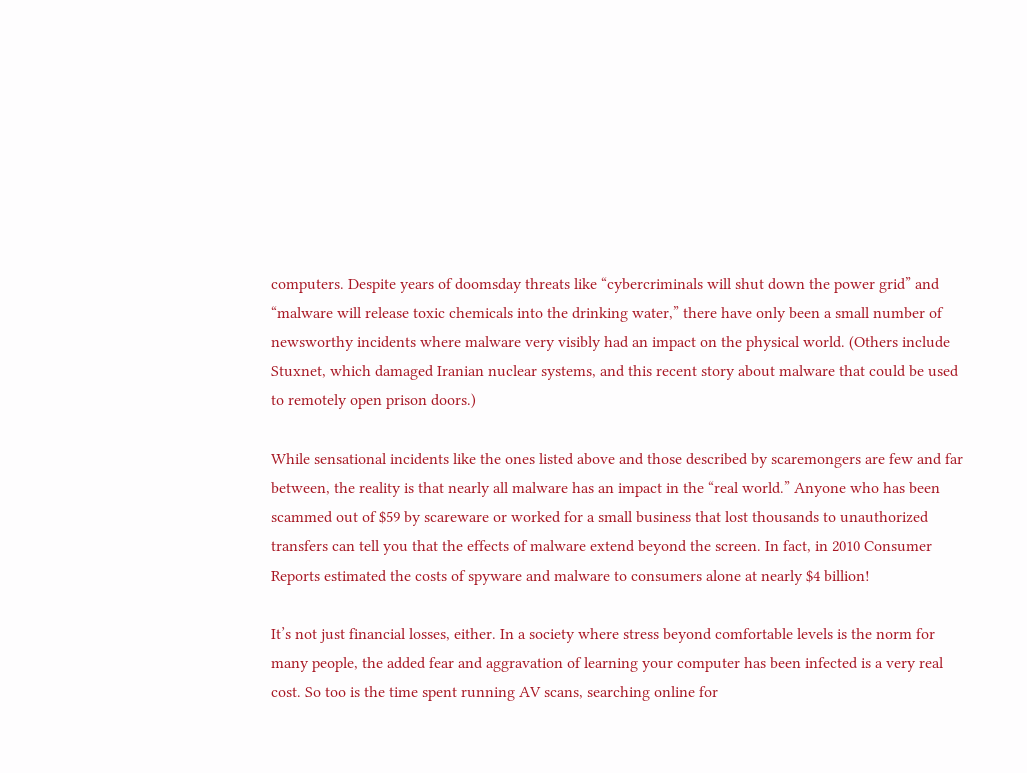computers. Despite years of doomsday threats like “cybercriminals will shut down the power grid” and “malware will release toxic chemicals into the drinking water,” there have only been a small number of newsworthy incidents where malware very visibly had an impact on the physical world. (Others include Stuxnet, which damaged Iranian nuclear systems, and this recent story about malware that could be used to remotely open prison doors.)

While sensational incidents like the ones listed above and those described by scaremongers are few and far between, the reality is that nearly all malware has an impact in the “real world.” Anyone who has been scammed out of $59 by scareware or worked for a small business that lost thousands to unauthorized transfers can tell you that the effects of malware extend beyond the screen. In fact, in 2010 Consumer Reports estimated the costs of spyware and malware to consumers alone at nearly $4 billion!

It’s not just financial losses, either. In a society where stress beyond comfortable levels is the norm for many people, the added fear and aggravation of learning your computer has been infected is a very real cost. So too is the time spent running AV scans, searching online for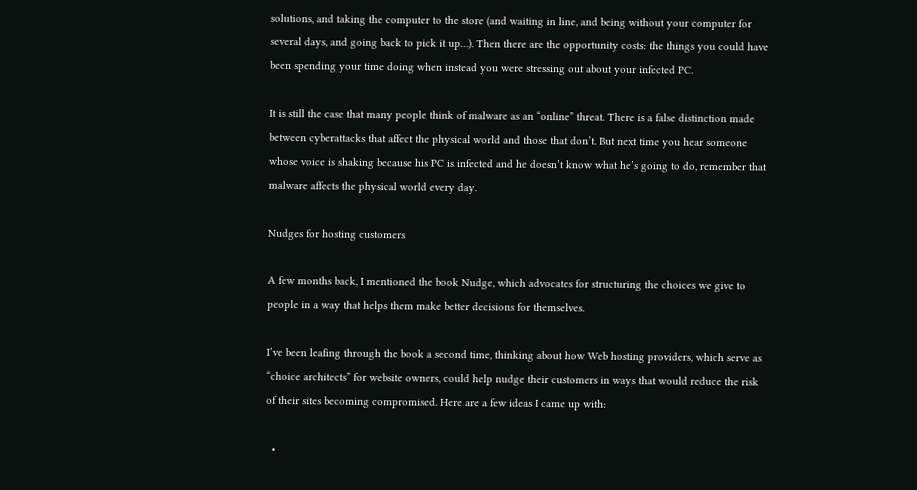solutions, and taking the computer to the store (and waiting in line, and being without your computer for several days, and going back to pick it up…). Then there are the opportunity costs: the things you could have been spending your time doing when instead you were stressing out about your infected PC.

It is still the case that many people think of malware as an “online” threat. There is a false distinction made between cyberattacks that affect the physical world and those that don’t. But next time you hear someone whose voice is shaking because his PC is infected and he doesn’t know what he’s going to do, remember that malware affects the physical world every day.

Nudges for hosting customers

A few months back, I mentioned the book Nudge, which advocates for structuring the choices we give to people in a way that helps them make better decisions for themselves.

I’ve been leafing through the book a second time, thinking about how Web hosting providers, which serve as “choice architects” for website owners, could help nudge their customers in ways that would reduce the risk of their sites becoming compromised. Here are a few ideas I came up with:

  •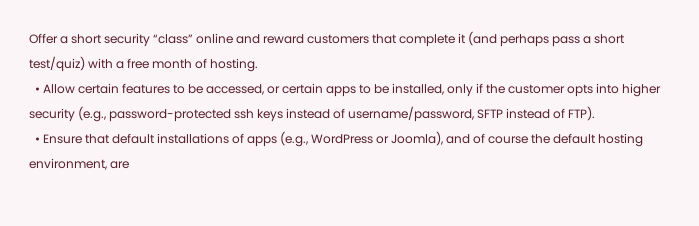Offer a short security “class” online and reward customers that complete it (and perhaps pass a short test/quiz) with a free month of hosting.
  • Allow certain features to be accessed, or certain apps to be installed, only if the customer opts into higher security (e.g., password-protected ssh keys instead of username/password, SFTP instead of FTP).
  • Ensure that default installations of apps (e.g., WordPress or Joomla), and of course the default hosting environment, are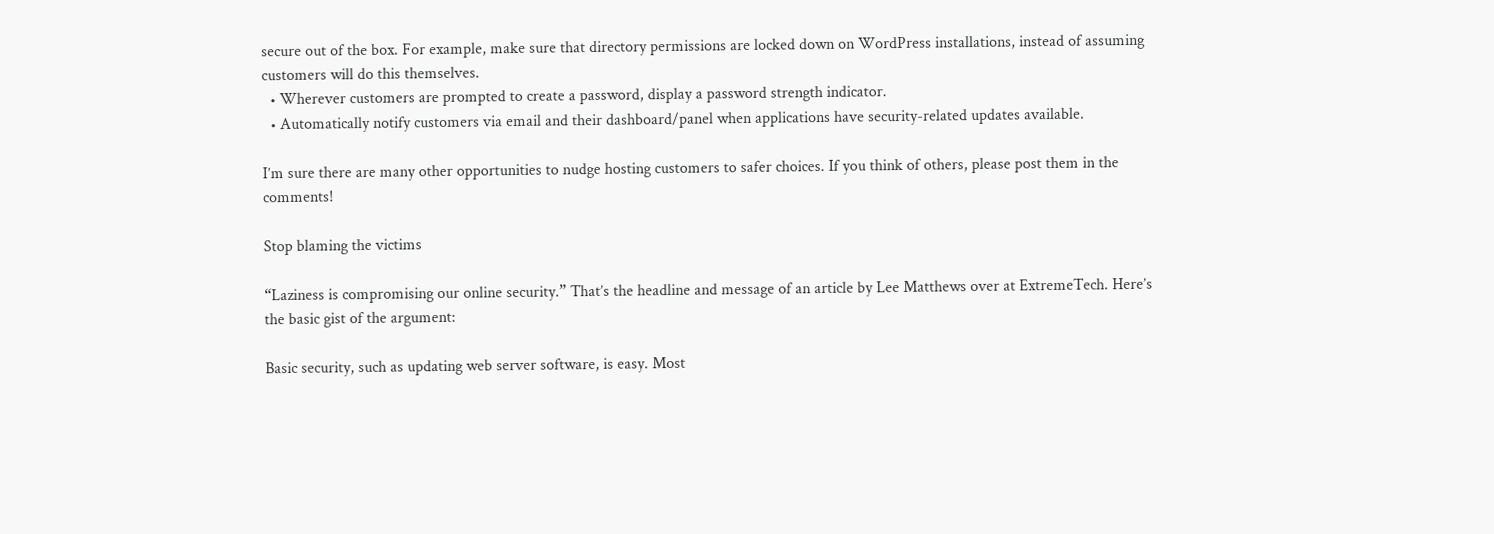secure out of the box. For example, make sure that directory permissions are locked down on WordPress installations, instead of assuming customers will do this themselves.
  • Wherever customers are prompted to create a password, display a password strength indicator.
  • Automatically notify customers via email and their dashboard/panel when applications have security-related updates available.

I’m sure there are many other opportunities to nudge hosting customers to safer choices. If you think of others, please post them in the comments!

Stop blaming the victims

“Laziness is compromising our online security.” That’s the headline and message of an article by Lee Matthews over at ExtremeTech. Here’s the basic gist of the argument:

Basic security, such as updating web server software, is easy. Most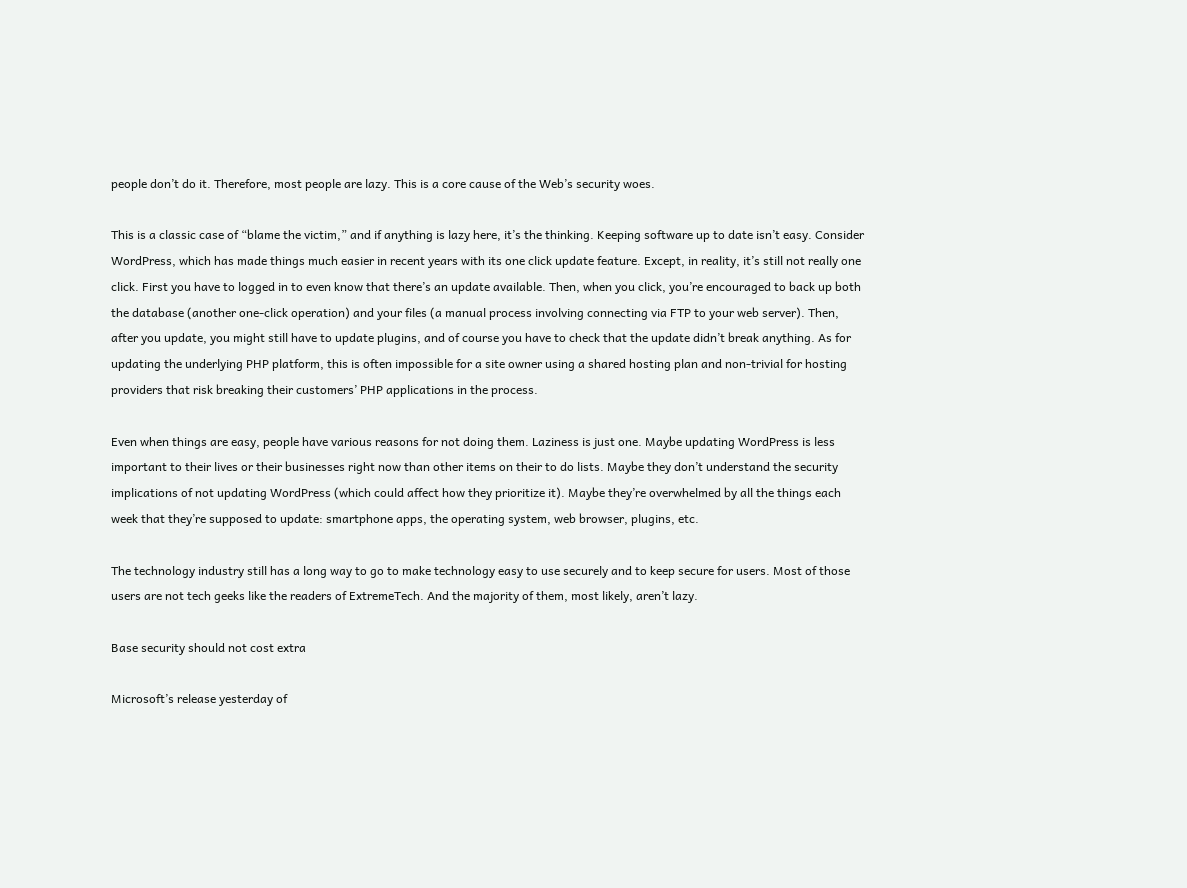people don’t do it. Therefore, most people are lazy. This is a core cause of the Web’s security woes.

This is a classic case of “blame the victim,” and if anything is lazy here, it’s the thinking. Keeping software up to date isn’t easy. Consider WordPress, which has made things much easier in recent years with its one click update feature. Except, in reality, it’s still not really one click. First you have to logged in to even know that there’s an update available. Then, when you click, you’re encouraged to back up both the database (another one-click operation) and your files (a manual process involving connecting via FTP to your web server). Then, after you update, you might still have to update plugins, and of course you have to check that the update didn’t break anything. As for updating the underlying PHP platform, this is often impossible for a site owner using a shared hosting plan and non-trivial for hosting providers that risk breaking their customers’ PHP applications in the process.

Even when things are easy, people have various reasons for not doing them. Laziness is just one. Maybe updating WordPress is less important to their lives or their businesses right now than other items on their to do lists. Maybe they don’t understand the security implications of not updating WordPress (which could affect how they prioritize it). Maybe they’re overwhelmed by all the things each week that they’re supposed to update: smartphone apps, the operating system, web browser, plugins, etc.

The technology industry still has a long way to go to make technology easy to use securely and to keep secure for users. Most of those users are not tech geeks like the readers of ExtremeTech. And the majority of them, most likely, aren’t lazy.

Base security should not cost extra

Microsoft’s release yesterday of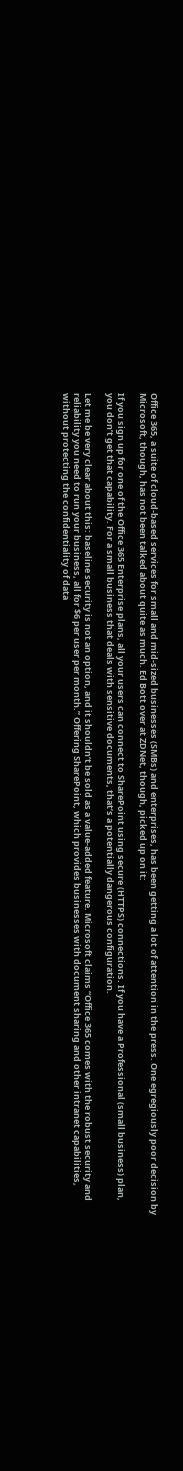Office 365, a suite of cloud-based services for small and mid-sized businesses (SMBs) and enterprises, has been getting a lot of attention in the press. One egregiously poor decision by Microsoft, though, has not been talked about quite as much. Ed Bott over at ZDNet, though, picked up on it:

If you sign up for one of the Office 365 Enterprise plans, all your users can connect to SharePoint using secure (HTTPS) connections. If you have a Professional (small business) plan, you don’t get that capability. For a small business that deals with sensitive documents, that’s a potentially dangerous configuration.

Let me be very clear about this: baseline security is not an option, and it shouldn’t be sold as a value-added feature. Microsoft claims “Office 365 comes with the robust security and reliability you need to run your business, all for $6 per user per month.” Offering SharePoint, which provides businesses with document sharing and other intranet capabilities, without protecting the confidentiality of data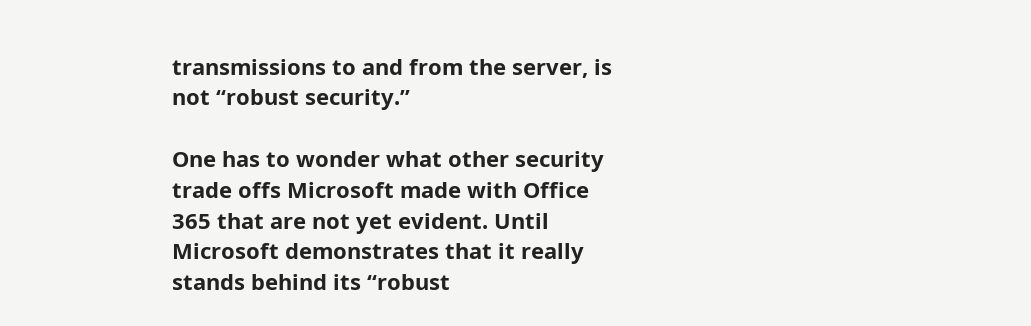transmissions to and from the server, is not “robust security.”

One has to wonder what other security trade offs Microsoft made with Office 365 that are not yet evident. Until Microsoft demonstrates that it really stands behind its “robust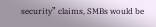security” claims, SMBs would be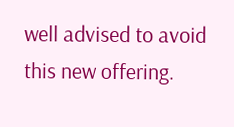well advised to avoid this new offering.